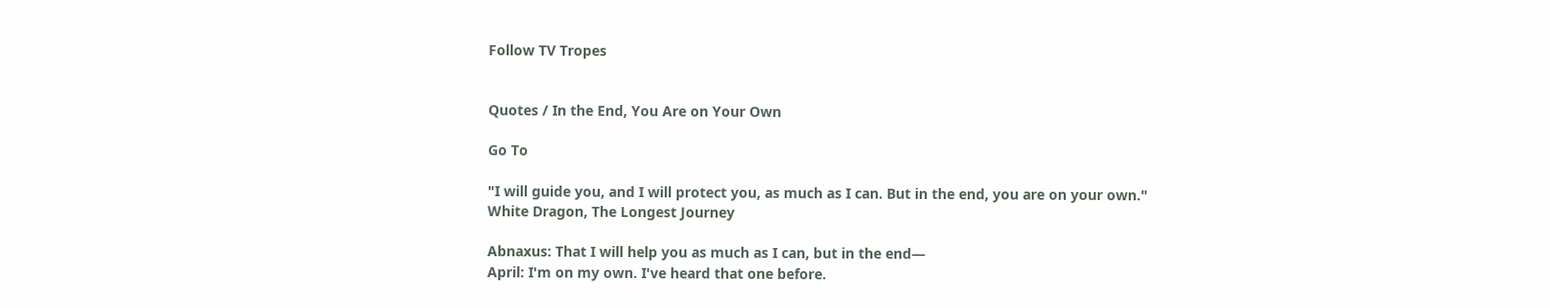Follow TV Tropes


Quotes / In the End, You Are on Your Own

Go To

"I will guide you, and I will protect you, as much as I can. But in the end, you are on your own."
White Dragon, The Longest Journey

Abnaxus: That I will help you as much as I can, but in the end—
April: I'm on my own. I've heard that one before.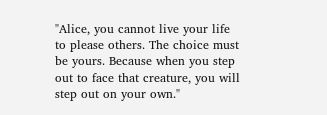"Alice, you cannot live your life to please others. The choice must be yours. Because when you step out to face that creature, you will step out on your own."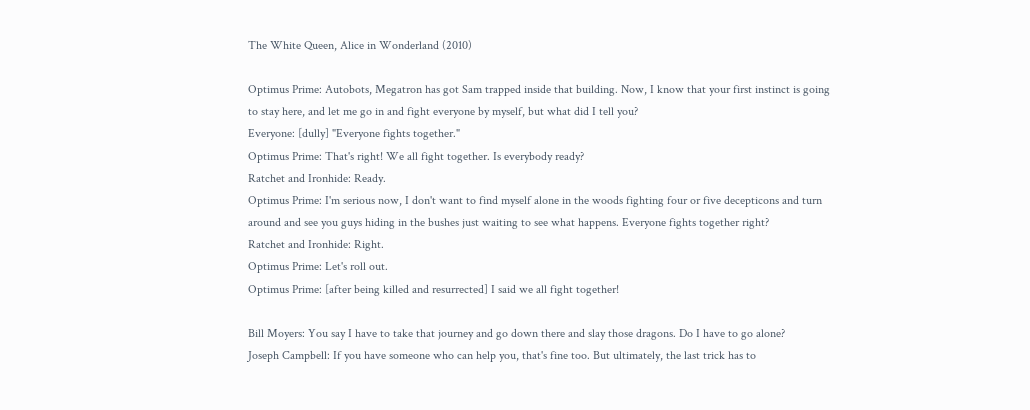The White Queen, Alice in Wonderland (2010)

Optimus Prime: Autobots, Megatron has got Sam trapped inside that building. Now, I know that your first instinct is going to stay here, and let me go in and fight everyone by myself, but what did I tell you?
Everyone: [dully] "Everyone fights together."
Optimus Prime: That's right! We all fight together. Is everybody ready?
Ratchet and Ironhide: Ready.
Optimus Prime: I'm serious now, I don't want to find myself alone in the woods fighting four or five decepticons and turn around and see you guys hiding in the bushes just waiting to see what happens. Everyone fights together right?
Ratchet and Ironhide: Right.
Optimus Prime: Let's roll out.
Optimus Prime: [after being killed and resurrected] I said we all fight together!

Bill Moyers: You say I have to take that journey and go down there and slay those dragons. Do I have to go alone?
Joseph Campbell: If you have someone who can help you, that's fine too. But ultimately, the last trick has to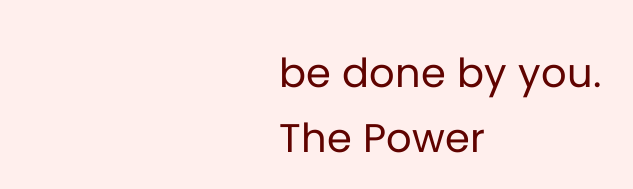be done by you.
The Power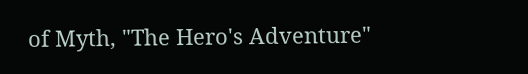of Myth, "The Hero's Adventure"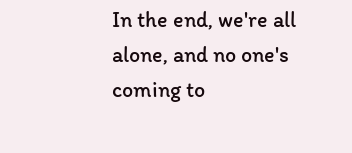In the end, we're all alone, and no one's coming to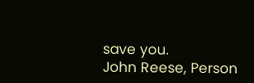save you.
John Reese, Person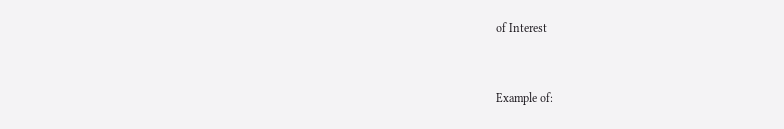of Interest


Example of: